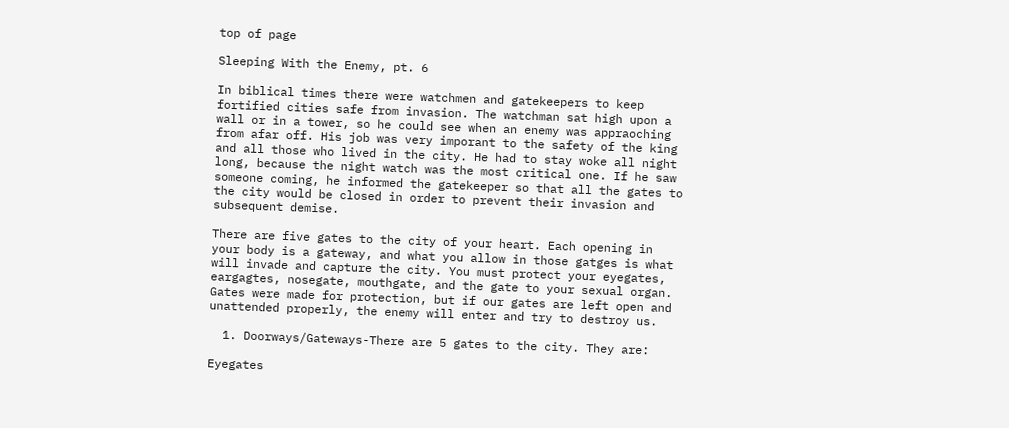top of page

Sleeping With the Enemy, pt. 6

In biblical times there were watchmen and gatekeepers to keep fortified cities safe from invasion. The watchman sat high upon a wall or in a tower, so he could see when an enemy was appraoching from afar off. His job was very imporant to the safety of the king and all those who lived in the city. He had to stay woke all night long, because the night watch was the most critical one. If he saw someone coming, he informed the gatekeeper so that all the gates to the city would be closed in order to prevent their invasion and subsequent demise.

There are five gates to the city of your heart. Each opening in your body is a gateway, and what you allow in those gatges is what will invade and capture the city. You must protect your eyegates, eargagtes, nosegate, mouthgate, and the gate to your sexual organ. Gates were made for protection, but if our gates are left open and unattended properly, the enemy will enter and try to destroy us.

  1. Doorways/Gateways-There are 5 gates to the city. They are:

Eyegates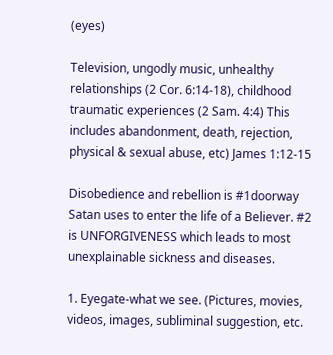(eyes)

Television, ungodly music, unhealthy relationships (2 Cor. 6:14-18), childhood traumatic experiences (2 Sam. 4:4) This includes abandonment, death, rejection, physical & sexual abuse, etc) James 1:12-15

Disobedience and rebellion is #1doorway Satan uses to enter the life of a Believer. #2 is UNFORGIVENESS which leads to most unexplainable sickness and diseases.

1. Eyegate-what we see. (Pictures, movies, videos, images, subliminal suggestion, etc.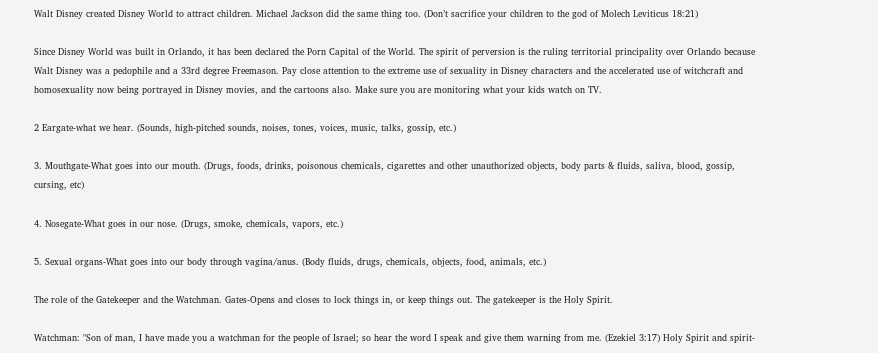Walt Disney created Disney World to attract children. Michael Jackson did the same thing too. (Don’t sacrifice your children to the god of Molech Leviticus 18:21)

Since Disney World was built in Orlando, it has been declared the Porn Capital of the World. The spirit of perversion is the ruling territorial principality over Orlando because Walt Disney was a pedophile and a 33rd degree Freemason. Pay close attention to the extreme use of sexuality in Disney characters and the accelerated use of witchcraft and homosexuality now being portrayed in Disney movies, and the cartoons also. Make sure you are monitoring what your kids watch on TV.

2 Eargate-what we hear. (Sounds, high-pitched sounds, noises, tones, voices, music, talks, gossip, etc.)

3. Mouthgate-What goes into our mouth. (Drugs, foods, drinks, poisonous chemicals, cigarettes and other unauthorized objects, body parts & fluids, saliva, blood, gossip, cursing, etc)

4. Nosegate-What goes in our nose. (Drugs, smoke, chemicals, vapors, etc.)

5. Sexual organs-What goes into our body through vagina/anus. (Body fluids, drugs, chemicals, objects, food, animals, etc.)

The role of the Gatekeeper and the Watchman. Gates-Opens and closes to lock things in, or keep things out. The gatekeeper is the Holy Spirit.

Watchman: "Son of man, I have made you a watchman for the people of Israel; so hear the word I speak and give them warning from me. (Ezekiel 3:17) Holy Spirit and spirit-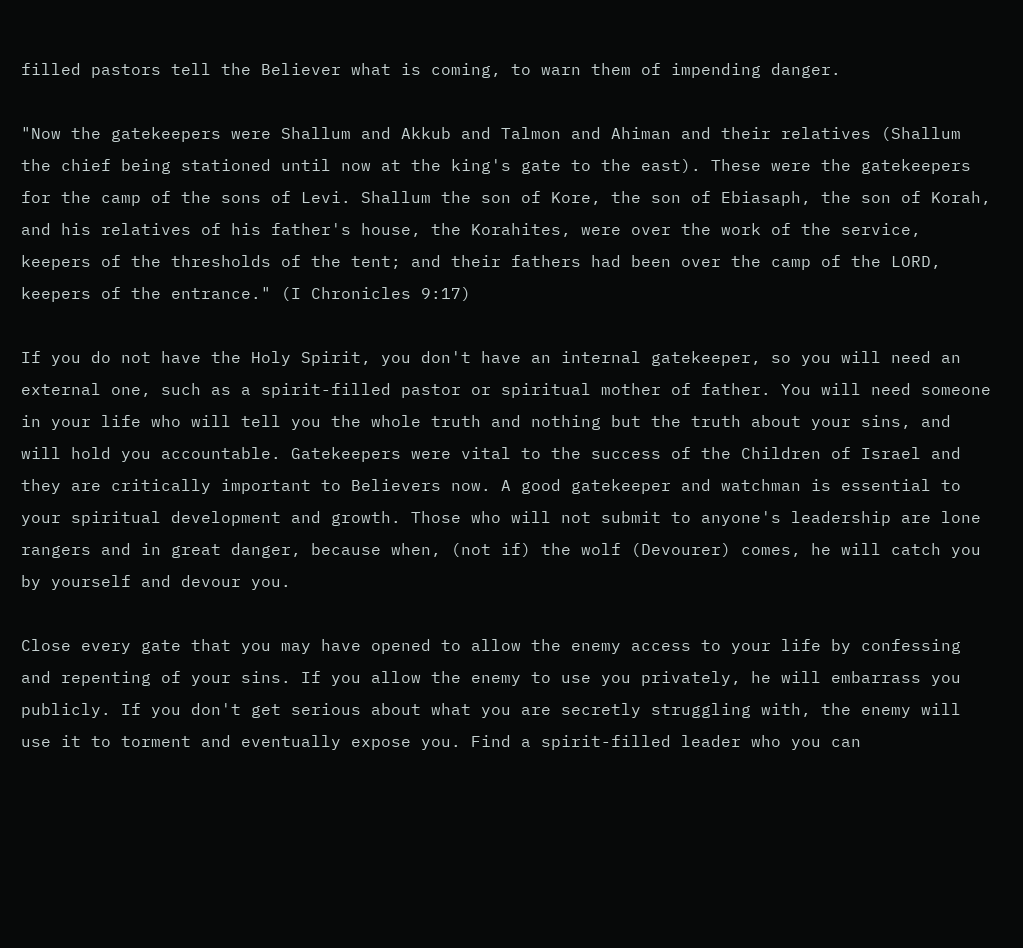filled pastors tell the Believer what is coming, to warn them of impending danger.

"Now the gatekeepers were Shallum and Akkub and Talmon and Ahiman and their relatives (Shallum the chief being stationed until now at the king's gate to the east). These were the gatekeepers for the camp of the sons of Levi. Shallum the son of Kore, the son of Ebiasaph, the son of Korah, and his relatives of his father's house, the Korahites, were over the work of the service, keepers of the thresholds of the tent; and their fathers had been over the camp of the LORD, keepers of the entrance." (I Chronicles 9:17)

If you do not have the Holy Spirit, you don't have an internal gatekeeper, so you will need an external one, such as a spirit-filled pastor or spiritual mother of father. You will need someone in your life who will tell you the whole truth and nothing but the truth about your sins, and will hold you accountable. Gatekeepers were vital to the success of the Children of Israel and they are critically important to Believers now. A good gatekeeper and watchman is essential to your spiritual development and growth. Those who will not submit to anyone's leadership are lone rangers and in great danger, because when, (not if) the wolf (Devourer) comes, he will catch you by yourself and devour you.

Close every gate that you may have opened to allow the enemy access to your life by confessing and repenting of your sins. If you allow the enemy to use you privately, he will embarrass you publicly. If you don't get serious about what you are secretly struggling with, the enemy will use it to torment and eventually expose you. Find a spirit-filled leader who you can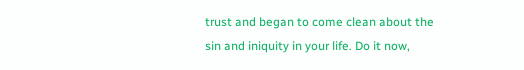trust and began to come clean about the sin and iniquity in your life. Do it now,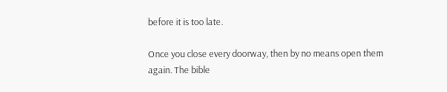before it is too late.

Once you close every doorway, then by no means open them again. The bible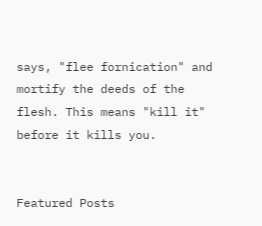says, "flee fornication" and mortify the deeds of the flesh. This means "kill it" before it kills you.


Featured Posts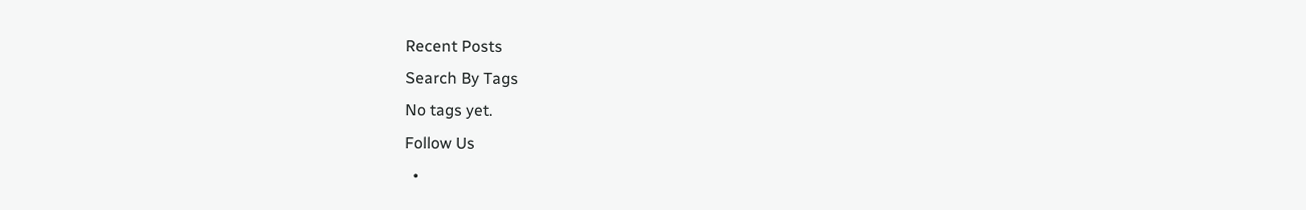Recent Posts
Search By Tags
No tags yet.
Follow Us
  •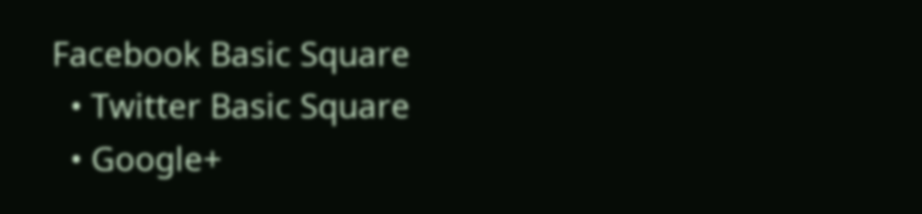Facebook Basic Square
  • Twitter Basic Square
  • Google+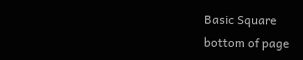Basic Square
bottom of page